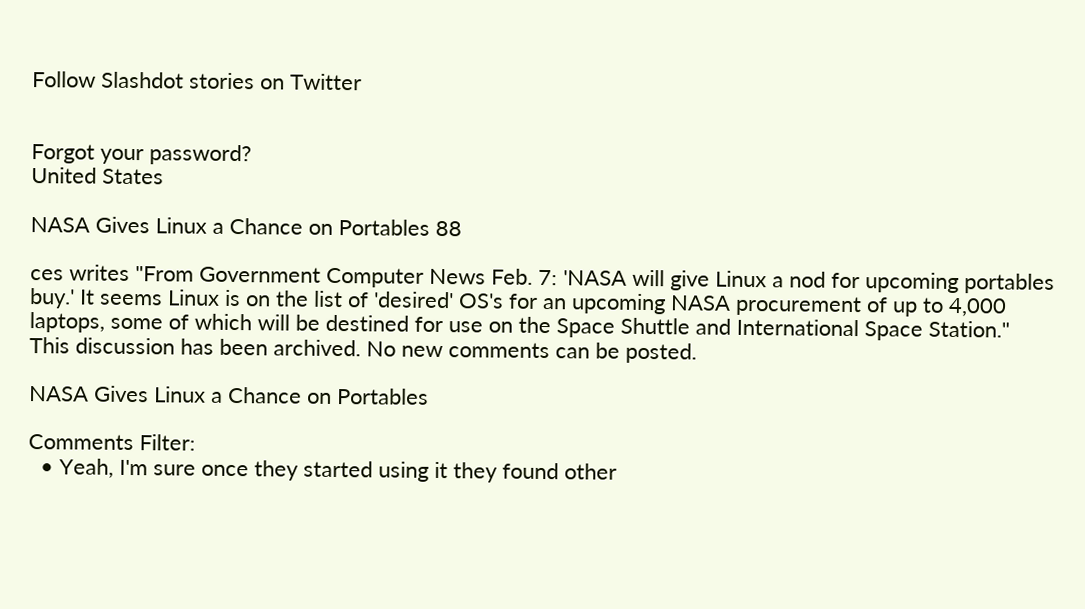Follow Slashdot stories on Twitter


Forgot your password?
United States

NASA Gives Linux a Chance on Portables 88

ces writes "From Government Computer News Feb. 7: 'NASA will give Linux a nod for upcoming portables buy.' It seems Linux is on the list of 'desired' OS's for an upcoming NASA procurement of up to 4,000 laptops, some of which will be destined for use on the Space Shuttle and International Space Station."
This discussion has been archived. No new comments can be posted.

NASA Gives Linux a Chance on Portables

Comments Filter:
  • Yeah, I'm sure once they started using it they found other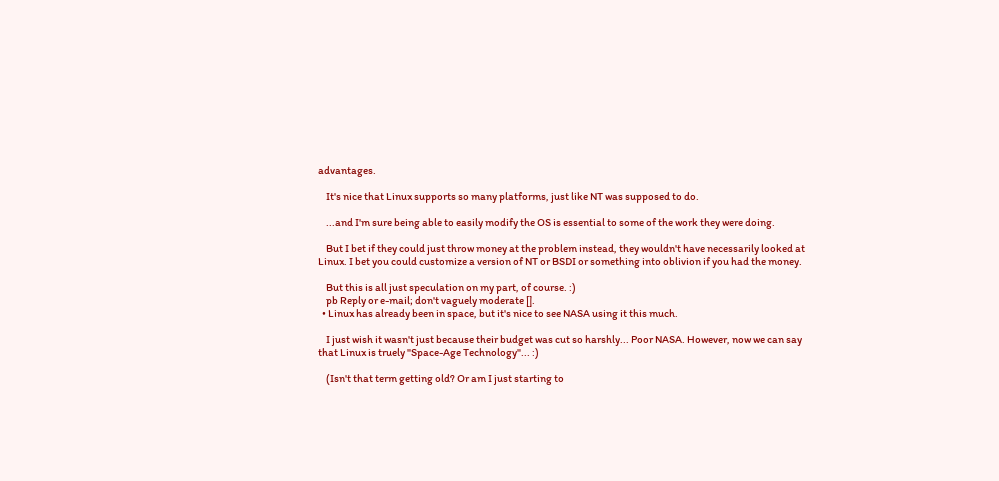advantages.

    It's nice that Linux supports so many platforms, just like NT was supposed to do.

    ...and I'm sure being able to easily modify the OS is essential to some of the work they were doing.

    But I bet if they could just throw money at the problem instead, they wouldn't have necessarily looked at Linux. I bet you could customize a version of NT or BSDI or something into oblivion if you had the money.

    But this is all just speculation on my part, of course. :)
    pb Reply or e-mail; don't vaguely moderate [].
  • Linux has already been in space, but it's nice to see NASA using it this much.

    I just wish it wasn't just because their budget was cut so harshly... Poor NASA. However, now we can say that Linux is truely "Space-Age Technology"... :)

    (Isn't that term getting old? Or am I just starting to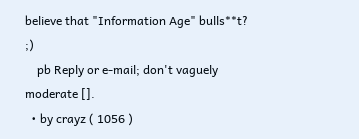believe that "Information Age" bulls**t? ;)
    pb Reply or e-mail; don't vaguely moderate [].
  • by crayz ( 1056 )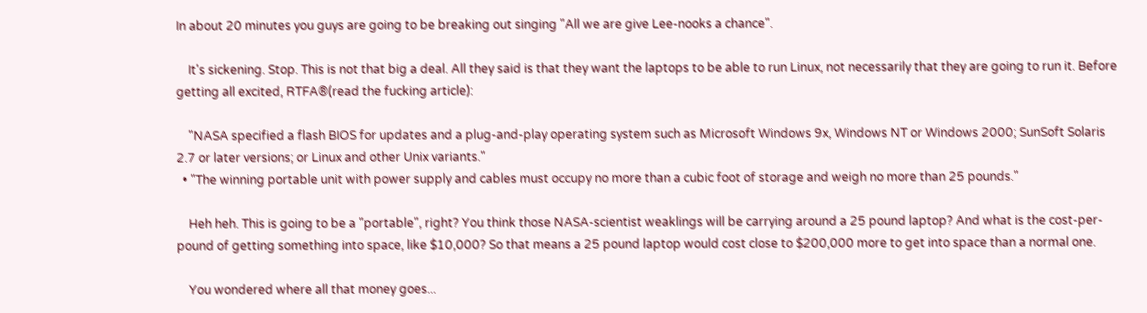In about 20 minutes you guys are going to be breaking out singing "All we are give Lee-nooks a chance".

    It's sickening. Stop. This is not that big a deal. All they said is that they want the laptops to be able to run Linux, not necessarily that they are going to run it. Before getting all excited, RTFA®(read the fucking article):

    "NASA specified a flash BIOS for updates and a plug-and-play operating system such as Microsoft Windows 9x, Windows NT or Windows 2000; SunSoft Solaris 2.7 or later versions; or Linux and other Unix variants."
  • "The winning portable unit with power supply and cables must occupy no more than a cubic foot of storage and weigh no more than 25 pounds."

    Heh heh. This is going to be a "portable", right? You think those NASA-scientist weaklings will be carrying around a 25 pound laptop? And what is the cost-per-pound of getting something into space, like $10,000? So that means a 25 pound laptop would cost close to $200,000 more to get into space than a normal one.

    You wondered where all that money goes...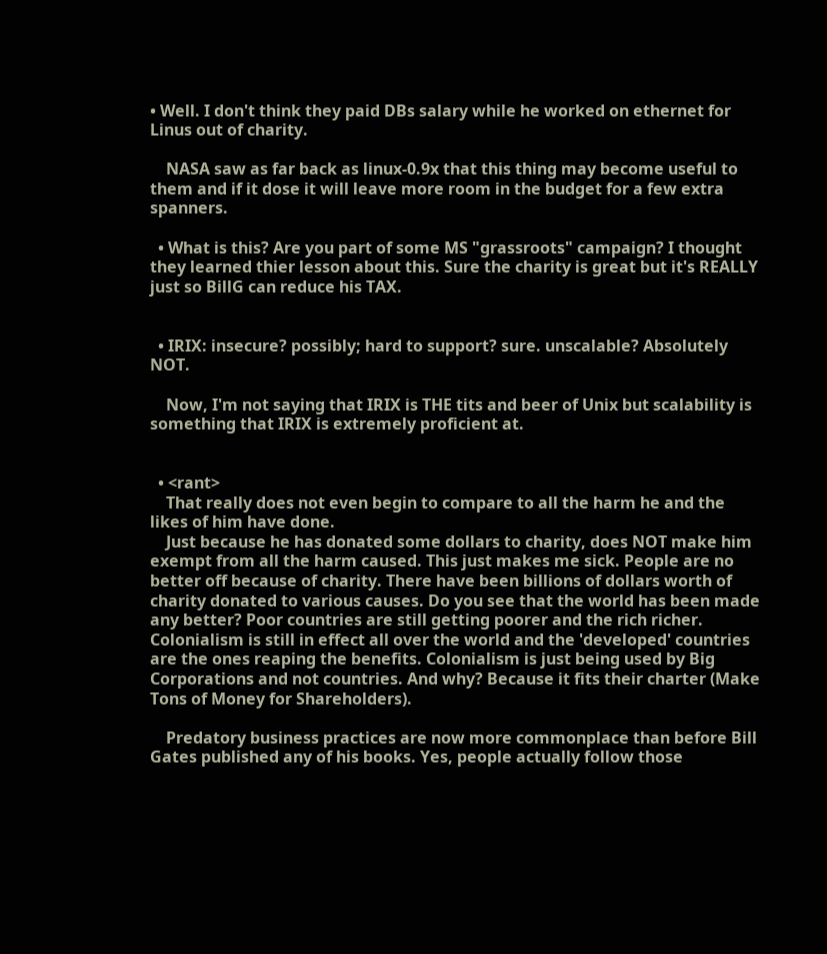• Well. I don't think they paid DBs salary while he worked on ethernet for Linus out of charity.

    NASA saw as far back as linux-0.9x that this thing may become useful to them and if it dose it will leave more room in the budget for a few extra spanners.

  • What is this? Are you part of some MS "grassroots" campaign? I thought they learned thier lesson about this. Sure the charity is great but it's REALLY just so BillG can reduce his TAX.


  • IRIX: insecure? possibly; hard to support? sure. unscalable? Absolutely NOT.

    Now, I'm not saying that IRIX is THE tits and beer of Unix but scalability is something that IRIX is extremely proficient at.


  • <rant>
    That really does not even begin to compare to all the harm he and the likes of him have done.
    Just because he has donated some dollars to charity, does NOT make him exempt from all the harm caused. This just makes me sick. People are no better off because of charity. There have been billions of dollars worth of charity donated to various causes. Do you see that the world has been made any better? Poor countries are still getting poorer and the rich richer. Colonialism is still in effect all over the world and the 'developed' countries are the ones reaping the benefits. Colonialism is just being used by Big Corporations and not countries. And why? Because it fits their charter (Make Tons of Money for Shareholders).

    Predatory business practices are now more commonplace than before Bill Gates published any of his books. Yes, people actually follow those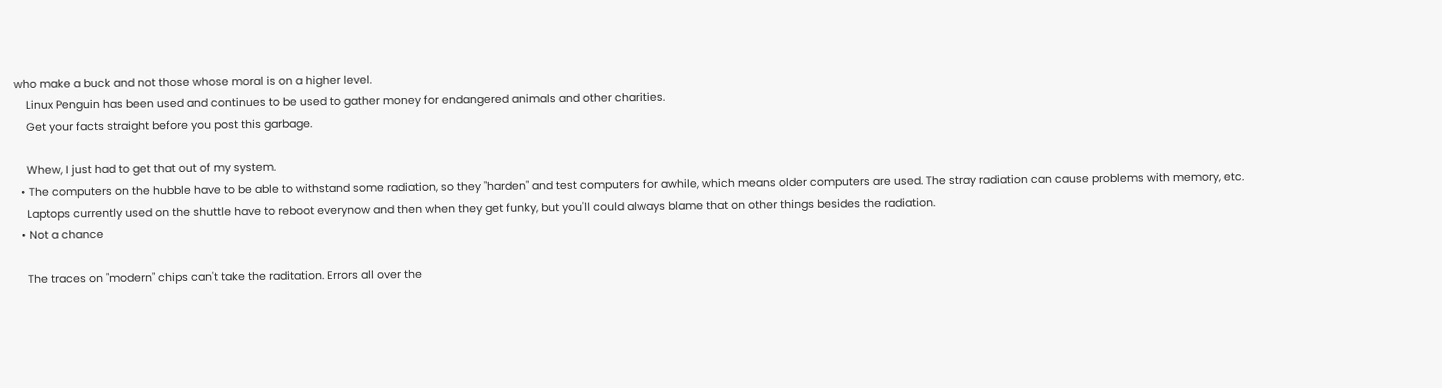who make a buck and not those whose moral is on a higher level.
    Linux Penguin has been used and continues to be used to gather money for endangered animals and other charities.
    Get your facts straight before you post this garbage.

    Whew, I just had to get that out of my system.
  • The computers on the hubble have to be able to withstand some radiation, so they "harden" and test computers for awhile, which means older computers are used. The stray radiation can cause problems with memory, etc.
    Laptops currently used on the shuttle have to reboot everynow and then when they get funky, but you'll could always blame that on other things besides the radiation.
  • Not a chance

    The traces on "modern" chips can't take the raditation. Errors all over the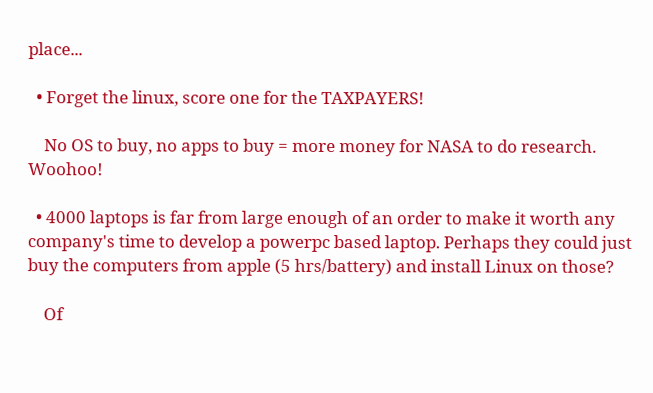place...

  • Forget the linux, score one for the TAXPAYERS!

    No OS to buy, no apps to buy = more money for NASA to do research. Woohoo!

  • 4000 laptops is far from large enough of an order to make it worth any company's time to develop a powerpc based laptop. Perhaps they could just buy the computers from apple (5 hrs/battery) and install Linux on those?

    Of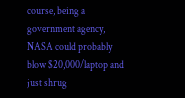course, being a government agency, NASA could probably blow $20,000/laptop and just shrug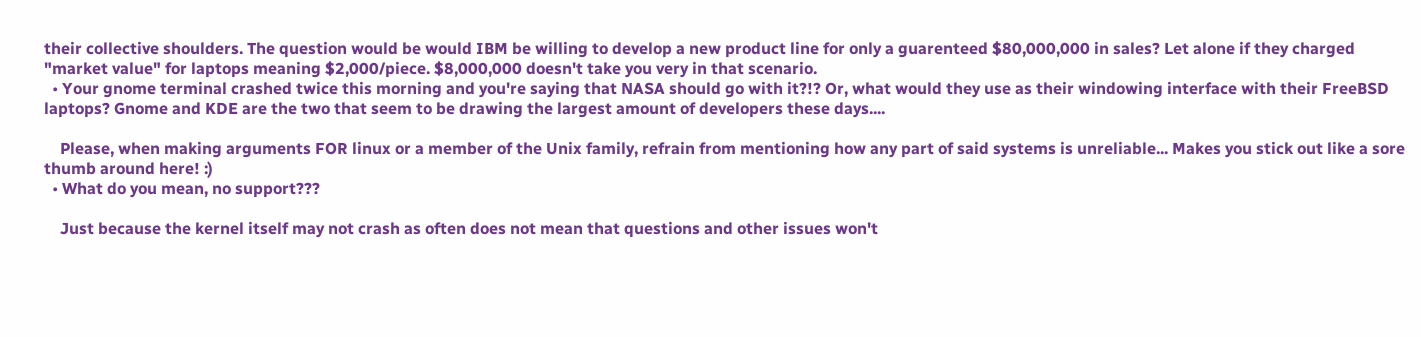their collective shoulders. The question would be would IBM be willing to develop a new product line for only a guarenteed $80,000,000 in sales? Let alone if they charged "market value" for laptops meaning $2,000/piece. $8,000,000 doesn't take you very in that scenario.
  • Your gnome terminal crashed twice this morning and you're saying that NASA should go with it?!? Or, what would they use as their windowing interface with their FreeBSD laptops? Gnome and KDE are the two that seem to be drawing the largest amount of developers these days....

    Please, when making arguments FOR linux or a member of the Unix family, refrain from mentioning how any part of said systems is unreliable... Makes you stick out like a sore thumb around here! :)
  • What do you mean, no support???

    Just because the kernel itself may not crash as often does not mean that questions and other issues won't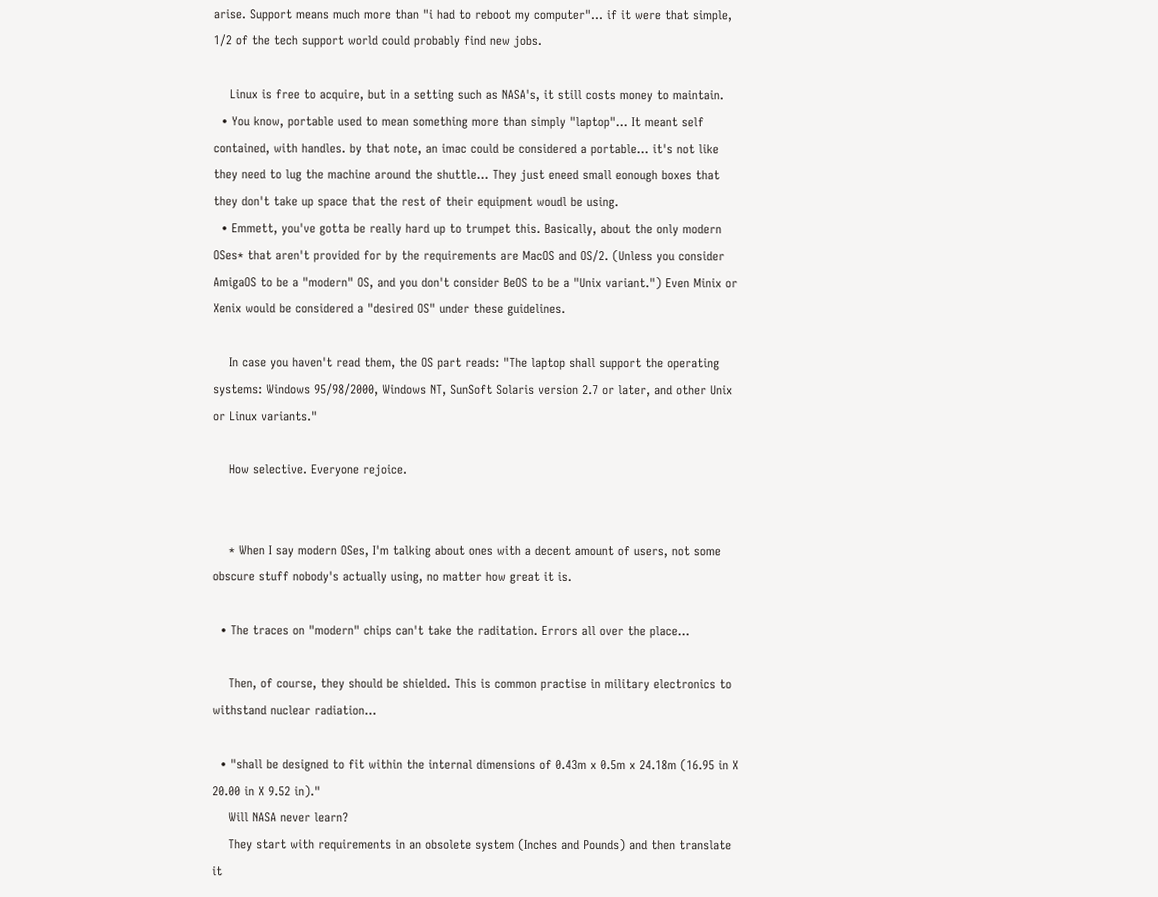arise. Support means much more than "i had to reboot my computer"... if it were that simple, 1/2 of the tech support world could probably find new jobs.

    Linux is free to acquire, but in a setting such as NASA's, it still costs money to maintain.
  • You know, portable used to mean something more than simply "laptop"... It meant self contained, with handles. by that note, an imac could be considered a portable... it's not like they need to lug the machine around the shuttle... They just eneed small eonough boxes that they don't take up space that the rest of their equipment woudl be using.
  • Emmett, you've gotta be really hard up to trumpet this. Basically, about the only modern OSes* that aren't provided for by the requirements are MacOS and OS/2. (Unless you consider AmigaOS to be a "modern" OS, and you don't consider BeOS to be a "Unix variant.") Even Minix or Xenix would be considered a "desired OS" under these guidelines.

    In case you haven't read them, the OS part reads: "The laptop shall support the operating systems: Windows 95/98/2000, Windows NT, SunSoft Solaris version 2.7 or later, and other Unix or Linux variants."

    How selective. Everyone rejoice.


    * When I say modern OSes, I'm talking about ones with a decent amount of users, not some obscure stuff nobody's actually using, no matter how great it is.

  • The traces on "modern" chips can't take the raditation. Errors all over the place...

    Then, of course, they should be shielded. This is common practise in military electronics to withstand nuclear radiation...

  • "shall be designed to fit within the internal dimensions of 0.43m x 0.5m x 24.18m (16.95 in X 20.00 in X 9.52 in)."
    Will NASA never learn?
    They start with requirements in an obsolete system (Inches and Pounds) and then translate it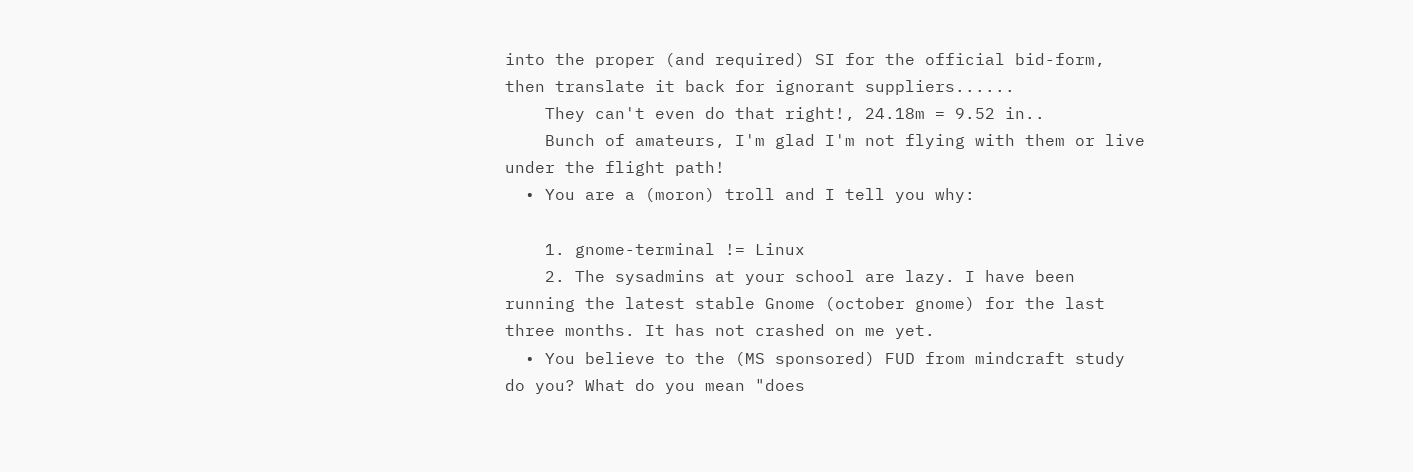into the proper (and required) SI for the official bid-form, then translate it back for ignorant suppliers......
    They can't even do that right!, 24.18m = 9.52 in..
    Bunch of amateurs, I'm glad I'm not flying with them or live under the flight path!
  • You are a (moron) troll and I tell you why:

    1. gnome-terminal != Linux
    2. The sysadmins at your school are lazy. I have been running the latest stable Gnome (october gnome) for the last three months. It has not crashed on me yet.
  • You believe to the (MS sponsored) FUD from mindcraft study do you? What do you mean "does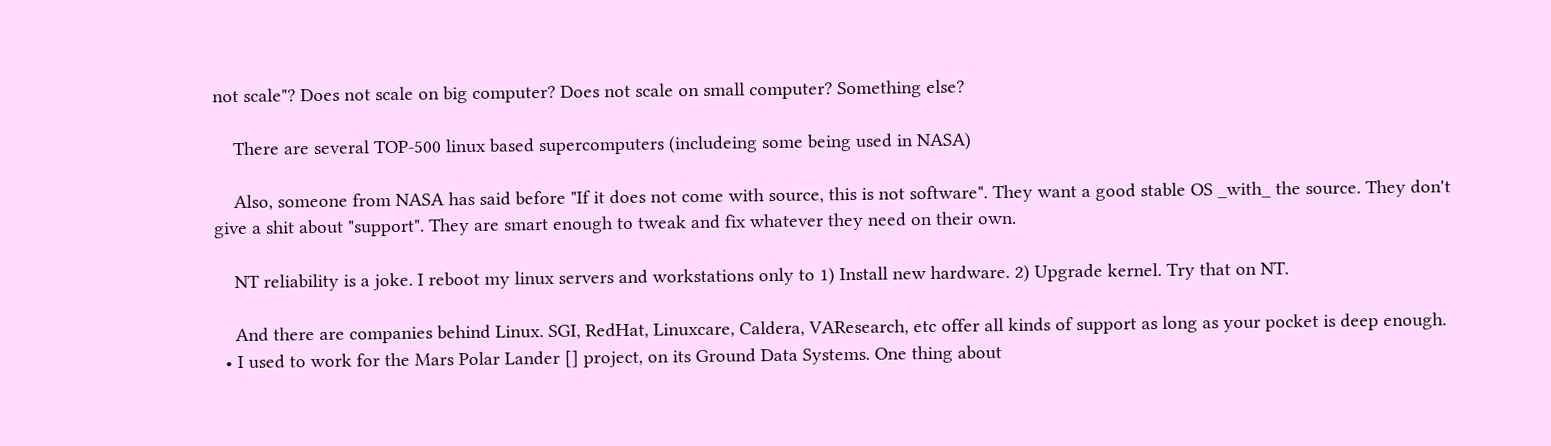not scale"? Does not scale on big computer? Does not scale on small computer? Something else?

    There are several TOP-500 linux based supercomputers (includeing some being used in NASA)

    Also, someone from NASA has said before "If it does not come with source, this is not software". They want a good stable OS _with_ the source. They don't give a shit about "support". They are smart enough to tweak and fix whatever they need on their own.

    NT reliability is a joke. I reboot my linux servers and workstations only to 1) Install new hardware. 2) Upgrade kernel. Try that on NT.

    And there are companies behind Linux. SGI, RedHat, Linuxcare, Caldera, VAResearch, etc offer all kinds of support as long as your pocket is deep enough.
  • I used to work for the Mars Polar Lander [] project, on its Ground Data Systems. One thing about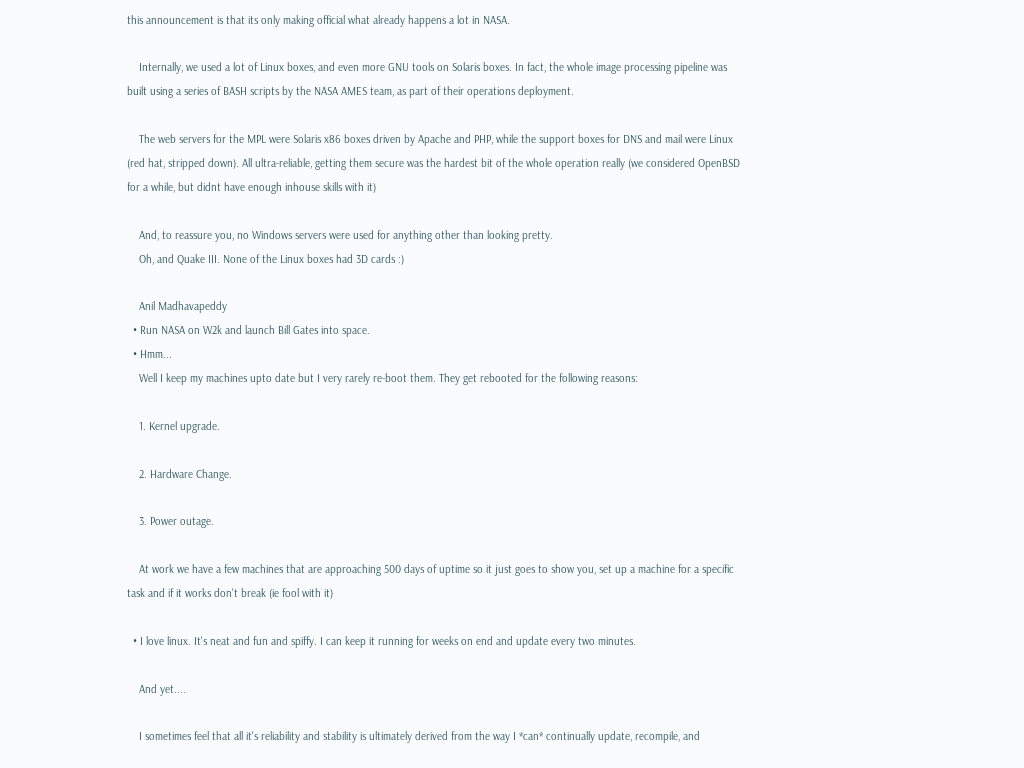this announcement is that its only making official what already happens a lot in NASA.

    Internally, we used a lot of Linux boxes, and even more GNU tools on Solaris boxes. In fact, the whole image processing pipeline was built using a series of BASH scripts by the NASA AMES team, as part of their operations deployment.

    The web servers for the MPL were Solaris x86 boxes driven by Apache and PHP, while the support boxes for DNS and mail were Linux (red hat, stripped down). All ultra-reliable, getting them secure was the hardest bit of the whole operation really (we considered OpenBSD for a while, but didnt have enough inhouse skills with it)

    And, to reassure you, no Windows servers were used for anything other than looking pretty.
    Oh, and Quake III. None of the Linux boxes had 3D cards :)

    Anil Madhavapeddy
  • Run NASA on W2k and launch Bill Gates into space.
  • Hmm...
    Well I keep my machines upto date but I very rarely re-boot them. They get rebooted for the following reasons:

    1. Kernel upgrade.

    2. Hardware Change.

    3. Power outage.

    At work we have a few machines that are approaching 500 days of uptime so it just goes to show you, set up a machine for a specific task and if it works don't break (ie fool with it)

  • I love linux. It's neat and fun and spiffy. I can keep it running for weeks on end and update every two minutes.

    And yet....

    I sometimes feel that all it's reliability and stability is ultimately derived from the way I *can* continually update, recompile, and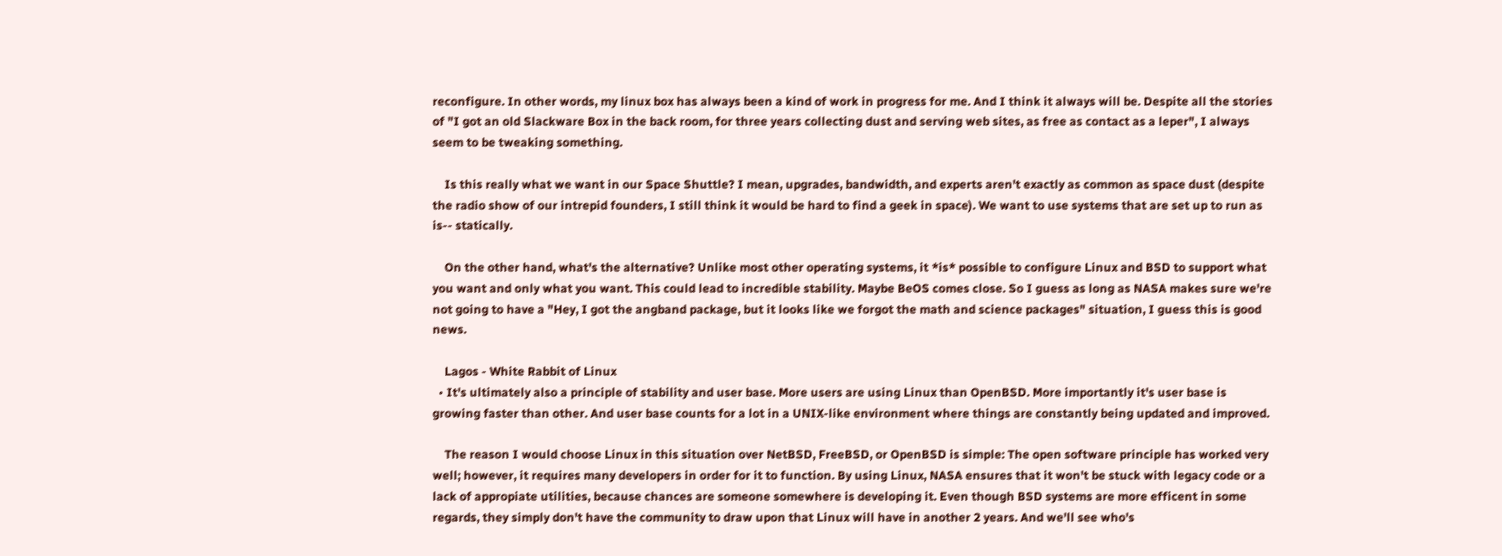reconfigure. In other words, my linux box has always been a kind of work in progress for me. And I think it always will be. Despite all the stories of "I got an old Slackware Box in the back room, for three years collecting dust and serving web sites, as free as contact as a leper", I always seem to be tweaking something.

    Is this really what we want in our Space Shuttle? I mean, upgrades, bandwidth, and experts aren't exactly as common as space dust (despite the radio show of our intrepid founders, I still think it would be hard to find a geek in space). We want to use systems that are set up to run as is-- statically.

    On the other hand, what's the alternative? Unlike most other operating systems, it *is* possible to configure Linux and BSD to support what you want and only what you want. This could lead to incredible stability. Maybe BeOS comes close. So I guess as long as NASA makes sure we're not going to have a "Hey, I got the angband package, but it looks like we forgot the math and science packages" situation, I guess this is good news.

    Lagos - White Rabbit of Linux
  • It's ultimately also a principle of stability and user base. More users are using Linux than OpenBSD. More importantly it's user base is growing faster than other. And user base counts for a lot in a UNIX-like environment where things are constantly being updated and improved.

    The reason I would choose Linux in this situation over NetBSD, FreeBSD, or OpenBSD is simple: The open software principle has worked very well; however, it requires many developers in order for it to function. By using Linux, NASA ensures that it won't be stuck with legacy code or a lack of appropiate utilities, because chances are someone somewhere is developing it. Even though BSD systems are more efficent in some regards, they simply don't have the community to draw upon that Linux will have in another 2 years. And we'll see who's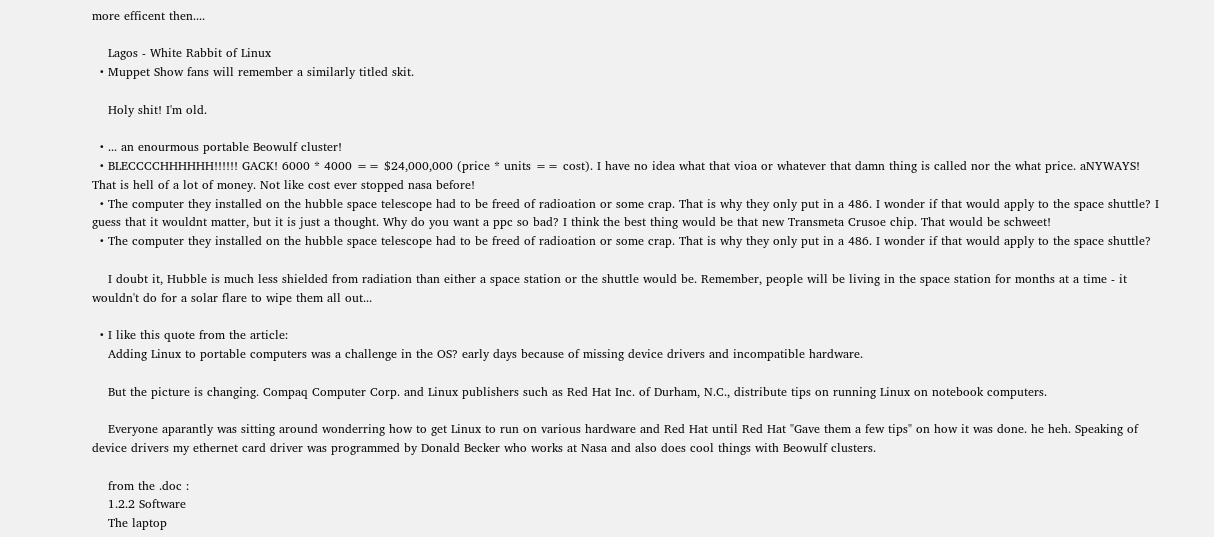more efficent then....

    Lagos - White Rabbit of Linux
  • Muppet Show fans will remember a similarly titled skit.

    Holy shit! I'm old.

  • ... an enourmous portable Beowulf cluster!
  • BLECCCCHHHHHH!!!!!! GACK! 6000 * 4000 == $24,000,000 (price * units == cost). I have no idea what that vioa or whatever that damn thing is called nor the what price. aNYWAYS! That is hell of a lot of money. Not like cost ever stopped nasa before!
  • The computer they installed on the hubble space telescope had to be freed of radioation or some crap. That is why they only put in a 486. I wonder if that would apply to the space shuttle? I guess that it wouldnt matter, but it is just a thought. Why do you want a ppc so bad? I think the best thing would be that new Transmeta Crusoe chip. That would be schweet!
  • The computer they installed on the hubble space telescope had to be freed of radioation or some crap. That is why they only put in a 486. I wonder if that would apply to the space shuttle?

    I doubt it, Hubble is much less shielded from radiation than either a space station or the shuttle would be. Remember, people will be living in the space station for months at a time - it wouldn't do for a solar flare to wipe them all out...

  • I like this quote from the article:
    Adding Linux to portable computers was a challenge in the OS? early days because of missing device drivers and incompatible hardware.

    But the picture is changing. Compaq Computer Corp. and Linux publishers such as Red Hat Inc. of Durham, N.C., distribute tips on running Linux on notebook computers.

    Everyone aparantly was sitting around wonderring how to get Linux to run on various hardware and Red Hat until Red Hat "Gave them a few tips" on how it was done. he heh. Speaking of device drivers my ethernet card driver was programmed by Donald Becker who works at Nasa and also does cool things with Beowulf clusters.

    from the .doc :
    1.2.2 Software
    The laptop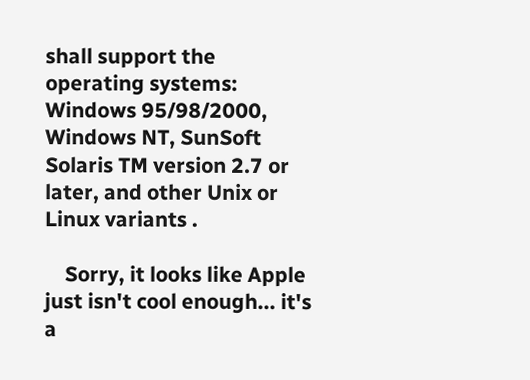shall support the operating systems: Windows 95/98/2000, Windows NT, SunSoft Solaris TM version 2.7 or later, and other Unix or Linux variants .

    Sorry, it looks like Apple just isn't cool enough... it's a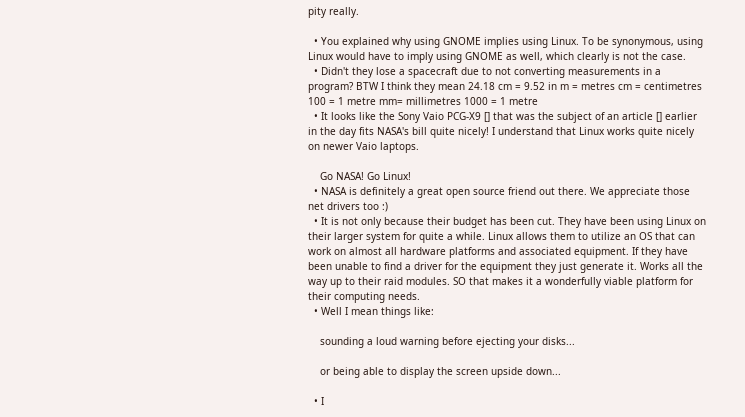pity really.

  • You explained why using GNOME implies using Linux. To be synonymous, using Linux would have to imply using GNOME as well, which clearly is not the case.
  • Didn't they lose a spacecraft due to not converting measurements in a program? BTW I think they mean 24.18 cm = 9.52 in m = metres cm = centimetres 100 = 1 metre mm= millimetres 1000 = 1 metre
  • It looks like the Sony Vaio PCG-X9 [] that was the subject of an article [] earlier in the day fits NASA's bill quite nicely! I understand that Linux works quite nicely on newer Vaio laptops.

    Go NASA! Go Linux!
  • NASA is definitely a great open source friend out there. We appreciate those net drivers too :)
  • It is not only because their budget has been cut. They have been using Linux on their larger system for quite a while. Linux allows them to utilize an OS that can work on almost all hardware platforms and associated equipment. If they have been unable to find a driver for the equipment they just generate it. Works all the way up to their raid modules. SO that makes it a wonderfully viable platform for their computing needs.
  • Well I mean things like:

    sounding a loud warning before ejecting your disks...

    or being able to display the screen upside down...

  • I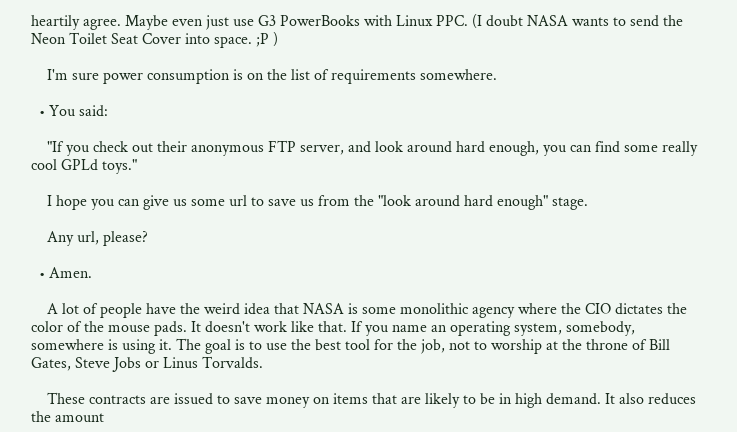heartily agree. Maybe even just use G3 PowerBooks with Linux PPC. (I doubt NASA wants to send the Neon Toilet Seat Cover into space. ;P )

    I'm sure power consumption is on the list of requirements somewhere.

  • You said:

    "If you check out their anonymous FTP server, and look around hard enough, you can find some really cool GPLd toys."

    I hope you can give us some url to save us from the "look around hard enough" stage.

    Any url, please?

  • Amen.

    A lot of people have the weird idea that NASA is some monolithic agency where the CIO dictates the color of the mouse pads. It doesn't work like that. If you name an operating system, somebody, somewhere is using it. The goal is to use the best tool for the job, not to worship at the throne of Bill Gates, Steve Jobs or Linus Torvalds.

    These contracts are issued to save money on items that are likely to be in high demand. It also reduces the amount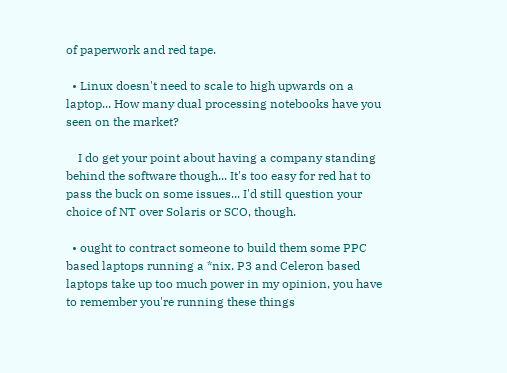of paperwork and red tape.

  • Linux doesn't need to scale to high upwards on a laptop... How many dual processing notebooks have you seen on the market?

    I do get your point about having a company standing behind the software though... It's too easy for red hat to pass the buck on some issues... I'd still question your choice of NT over Solaris or SCO, though.

  • ought to contract someone to build them some PPC based laptops running a *nix. P3 and Celeron based laptops take up too much power in my opinion, you have to remember you're running these things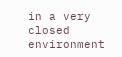in a very closed environment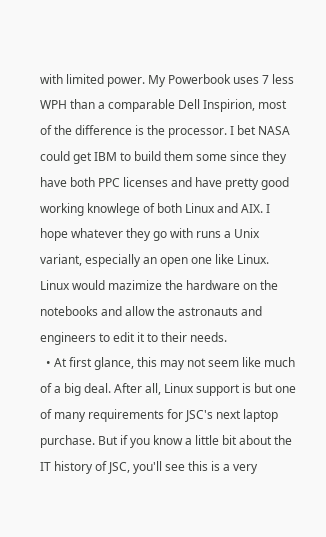with limited power. My Powerbook uses 7 less WPH than a comparable Dell Inspirion, most of the difference is the processor. I bet NASA could get IBM to build them some since they have both PPC licenses and have pretty good working knowlege of both Linux and AIX. I hope whatever they go with runs a Unix variant, especially an open one like Linux. Linux would mazimize the hardware on the notebooks and allow the astronauts and engineers to edit it to their needs.
  • At first glance, this may not seem like much of a big deal. After all, Linux support is but one of many requirements for JSC's next laptop purchase. But if you know a little bit about the IT history of JSC, you'll see this is a very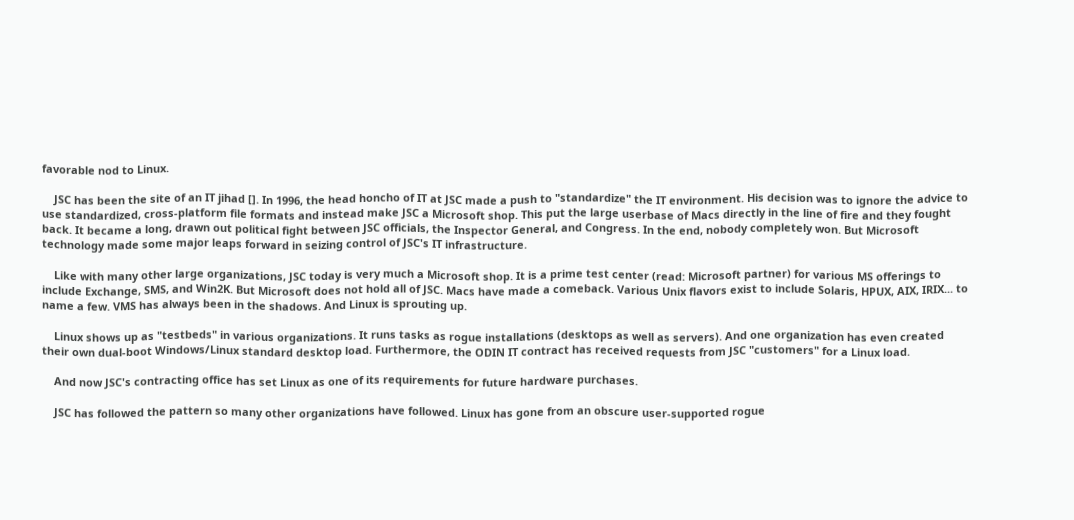favorable nod to Linux.

    JSC has been the site of an IT jihad []. In 1996, the head honcho of IT at JSC made a push to "standardize" the IT environment. His decision was to ignore the advice to use standardized, cross-platform file formats and instead make JSC a Microsoft shop. This put the large userbase of Macs directly in the line of fire and they fought back. It became a long, drawn out political fight between JSC officials, the Inspector General, and Congress. In the end, nobody completely won. But Microsoft technology made some major leaps forward in seizing control of JSC's IT infrastructure.

    Like with many other large organizations, JSC today is very much a Microsoft shop. It is a prime test center (read: Microsoft partner) for various MS offerings to include Exchange, SMS, and Win2K. But Microsoft does not hold all of JSC. Macs have made a comeback. Various Unix flavors exist to include Solaris, HPUX, AIX, IRIX... to name a few. VMS has always been in the shadows. And Linux is sprouting up.

    Linux shows up as "testbeds" in various organizations. It runs tasks as rogue installations (desktops as well as servers). And one organization has even created their own dual-boot Windows/Linux standard desktop load. Furthermore, the ODIN IT contract has received requests from JSC "customers" for a Linux load.

    And now JSC's contracting office has set Linux as one of its requirements for future hardware purchases.

    JSC has followed the pattern so many other organizations have followed. Linux has gone from an obscure user-supported rogue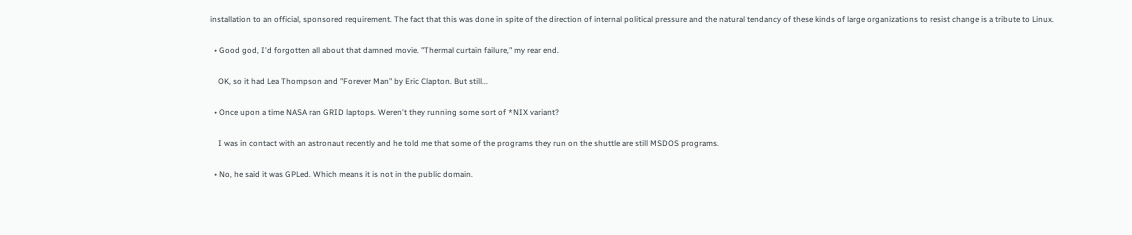installation to an official, sponsored requirement. The fact that this was done in spite of the direction of internal political pressure and the natural tendancy of these kinds of large organizations to resist change is a tribute to Linux.

  • Good god, I'd forgotten all about that damned movie. "Thermal curtain failure," my rear end.

    OK, so it had Lea Thompson and "Forever Man" by Eric Clapton. But still...

  • Once upon a time NASA ran GRID laptops. Weren't they running some sort of *NIX variant?

    I was in contact with an astronaut recently and he told me that some of the programs they run on the shuttle are still MSDOS programs.

  • No, he said it was GPLed. Which means it is not in the public domain.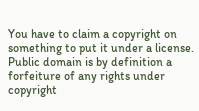You have to claim a copyright on something to put it under a license. Public domain is by definition a forfeiture of any rights under copyright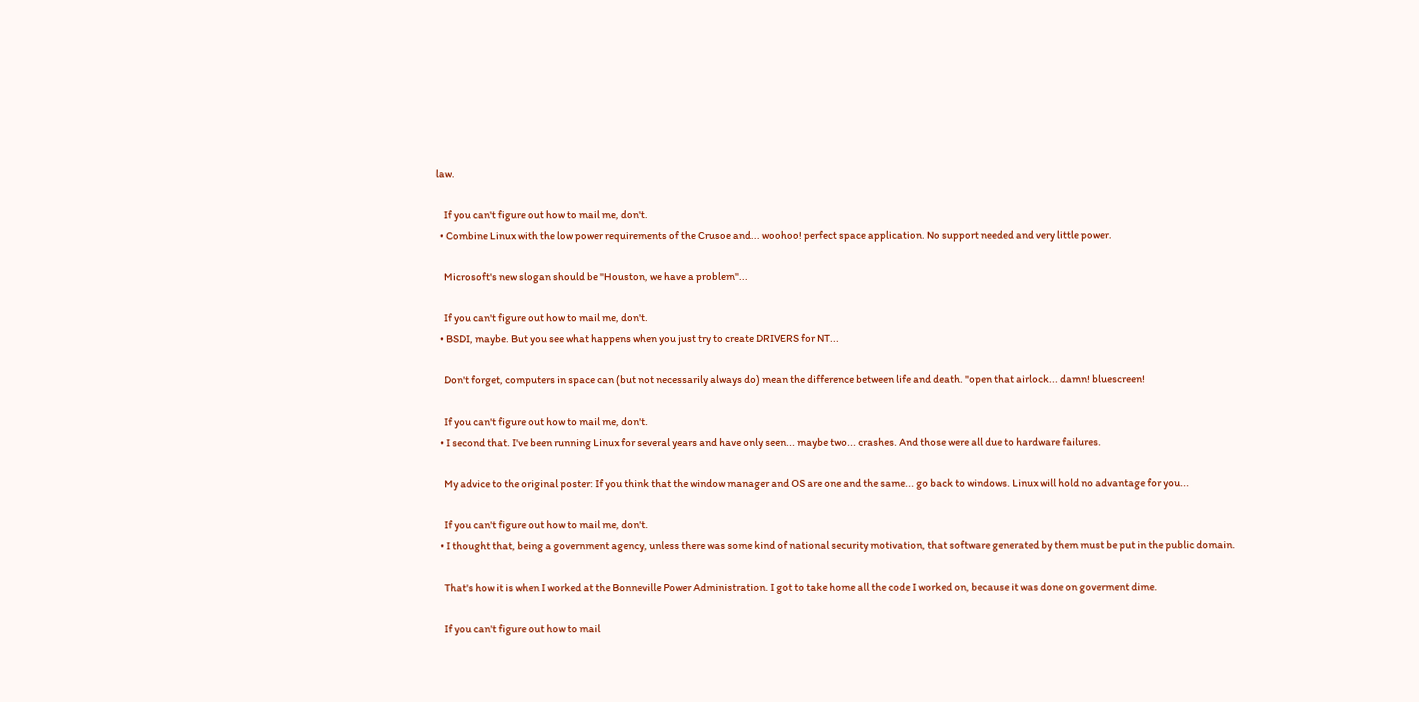law.

    If you can't figure out how to mail me, don't.
  • Combine Linux with the low power requirements of the Crusoe and... woohoo! perfect space application. No support needed and very little power.

    Microsoft's new slogan should be "Houston, we have a problem"...

    If you can't figure out how to mail me, don't.
  • BSDI, maybe. But you see what happens when you just try to create DRIVERS for NT...

    Don't forget, computers in space can (but not necessarily always do) mean the difference between life and death. "open that airlock... damn! bluescreen!

    If you can't figure out how to mail me, don't.
  • I second that. I've been running Linux for several years and have only seen... maybe two... crashes. And those were all due to hardware failures.

    My advice to the original poster: If you think that the window manager and OS are one and the same... go back to windows. Linux will hold no advantage for you...

    If you can't figure out how to mail me, don't.
  • I thought that, being a government agency, unless there was some kind of national security motivation, that software generated by them must be put in the public domain.

    That's how it is when I worked at the Bonneville Power Administration. I got to take home all the code I worked on, because it was done on goverment dime.

    If you can't figure out how to mail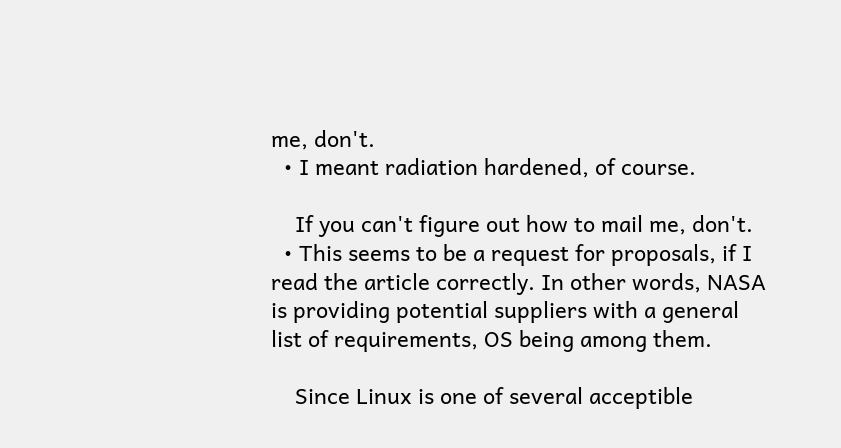me, don't.
  • I meant radiation hardened, of course.

    If you can't figure out how to mail me, don't.
  • This seems to be a request for proposals, if I read the article correctly. In other words, NASA is providing potential suppliers with a general list of requirements, OS being among them.

    Since Linux is one of several acceptible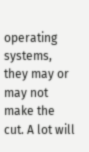operating systems, they may or may not make the cut. A lot will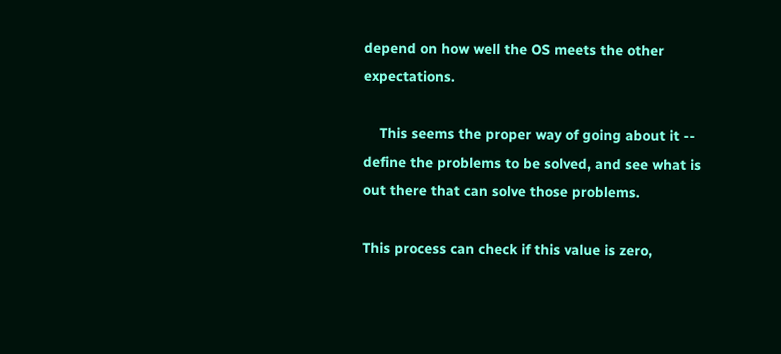depend on how well the OS meets the other expectations.

    This seems the proper way of going about it -- define the problems to be solved, and see what is out there that can solve those problems.

This process can check if this value is zero,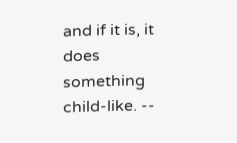and if it is, it does something child-like. --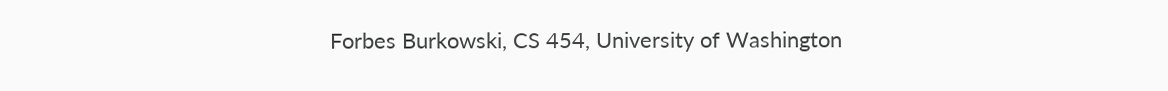Forbes Burkowski, CS 454, University of Washington